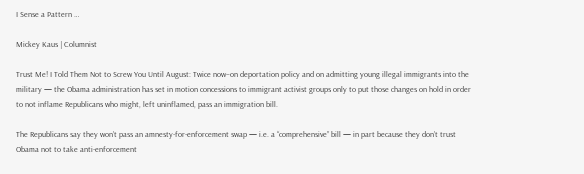I Sense a Pattern …

Mickey Kaus | Columnist

Trust Me! I Told Them Not to Screw You Until August: Twice now–on deportation policy and on admitting young illegal immigrants into the military — the Obama administration has set in motion concessions to immigrant activist groups only to put those changes on hold in order to not inflame Republicans who might, left uninflamed, pass an immigration bill.

The Republicans say they won’t pass an amnesty-for-enforcement swap — i.e. a “comprehensive” bill — in part because they don’t trust Obama not to take anti-enforcement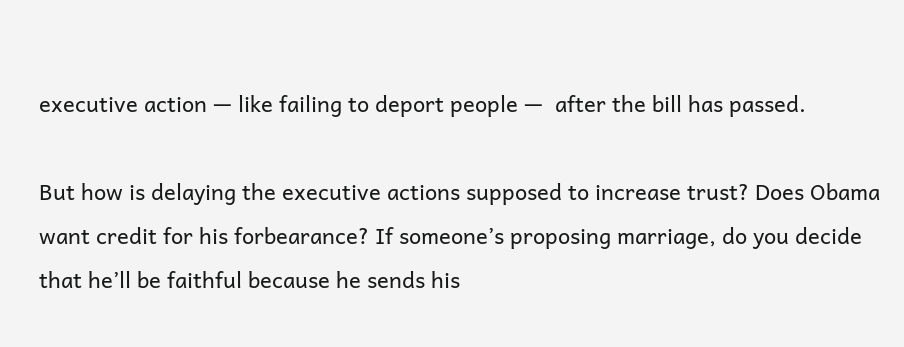executive action — like failing to deport people —  after the bill has passed.

But how is delaying the executive actions supposed to increase trust? Does Obama want credit for his forbearance? If someone’s proposing marriage, do you decide that he’ll be faithful because he sends his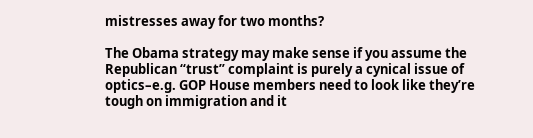mistresses away for two months?

The Obama strategy may make sense if you assume the Republican “trust” complaint is purely a cynical issue of optics–e.g. GOP House members need to look like they’re tough on immigration and it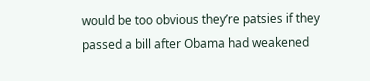would be too obvious they’re patsies if they passed a bill after Obama had weakened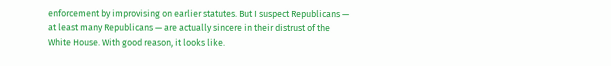enforcement by improvising on earlier statutes. But I suspect Republicans — at least many Republicans — are actually sincere in their distrust of the White House. With good reason, it looks like.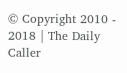© Copyright 2010 - 2018 | The Daily Caller